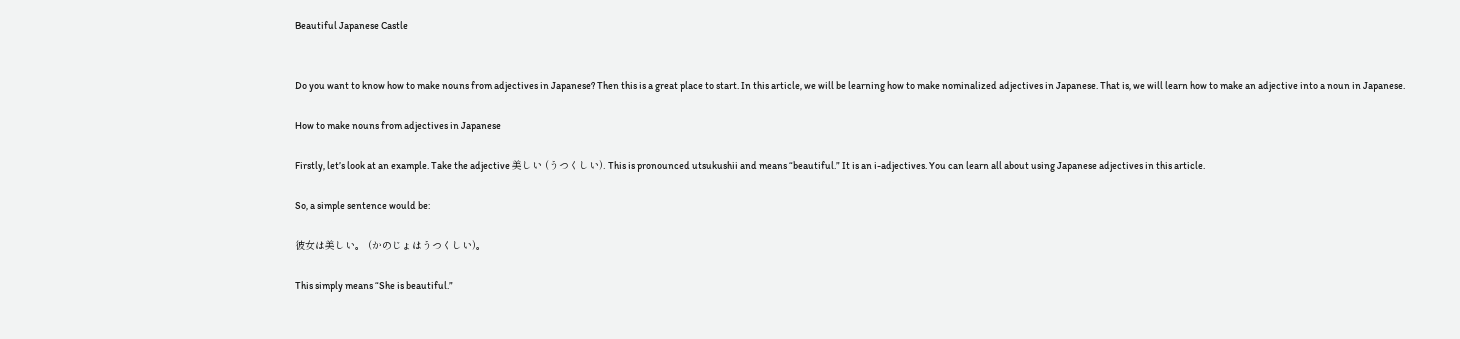Beautiful Japanese Castle


Do you want to know how to make nouns from adjectives in Japanese? Then this is a great place to start. In this article, we will be learning how to make nominalized adjectives in Japanese. That is, we will learn how to make an adjective into a noun in Japanese.

How to make nouns from adjectives in Japanese

Firstly, let’s look at an example. Take the adjective 美しい (うつくしい). This is pronounced utsukushii and means “beautiful.” It is an i-adjectives. You can learn all about using Japanese adjectives in this article.

So, a simple sentence would be:

彼女は美しい。 (かのじょはうつくしい)。

This simply means “She is beautiful.”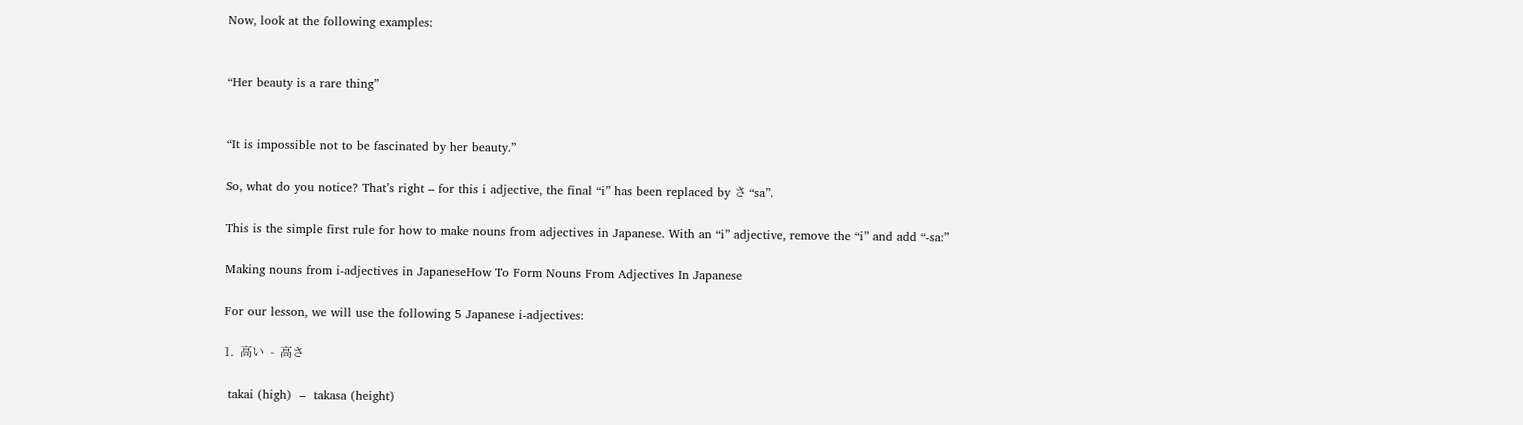Now, look at the following examples:


“Her beauty is a rare thing”


“It is impossible not to be fascinated by her beauty.”

So, what do you notice? That’s right – for this i adjective, the final “i” has been replaced by さ “sa”.

This is the simple first rule for how to make nouns from adjectives in Japanese. With an “i” adjective, remove the “i” and add “-sa:”

Making nouns from i-adjectives in JapaneseHow To Form Nouns From Adjectives In Japanese

For our lesson, we will use the following 5 Japanese i-adjectives:

1.  高い  -  高さ

 takai (high)  –  takasa (height)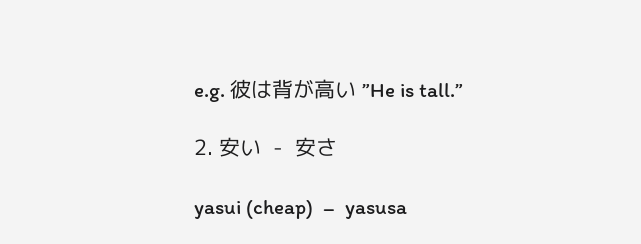e.g. 彼は背が高い ”He is tall.”

2. 安い  -  安さ

yasui (cheap)  –  yasusa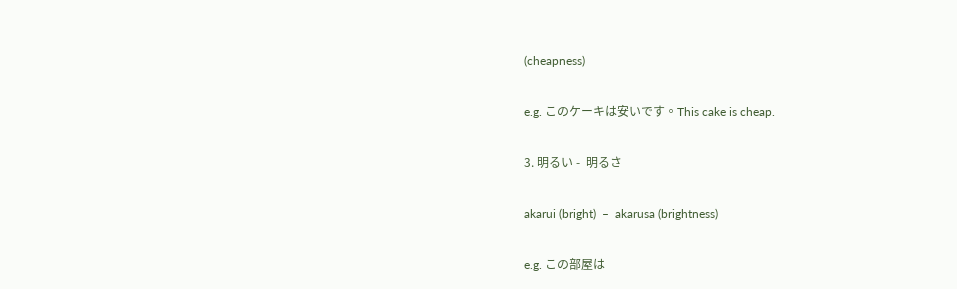(cheapness)

e.g. このケーキは安いです。This cake is cheap.

3. 明るい -  明るさ

akarui (bright)  –  akarusa (brightness)

e.g. この部屋は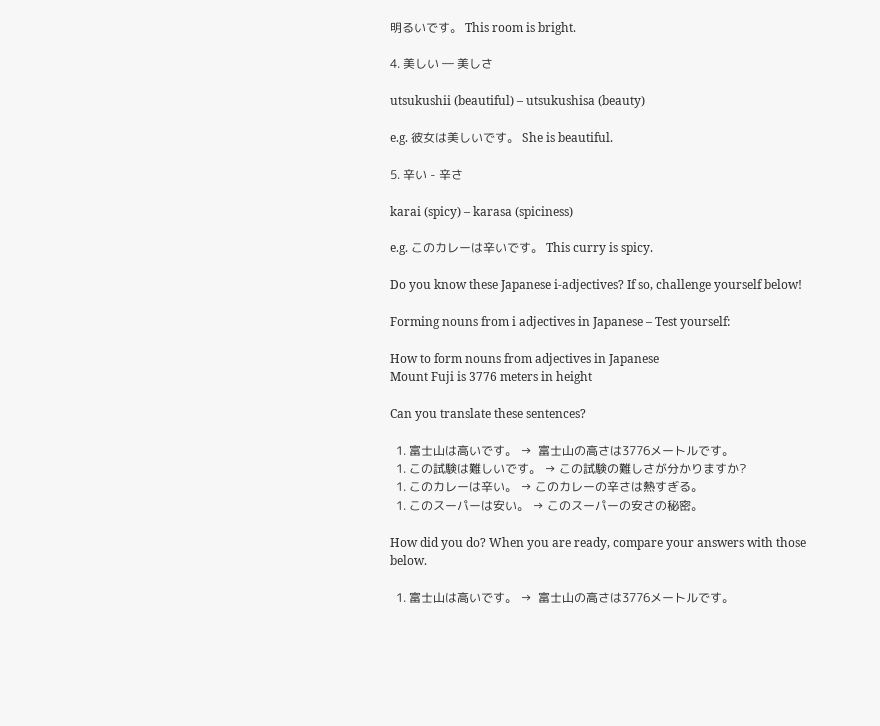明るいです。 This room is bright.

4. 美しい ― 美しさ

utsukushii (beautiful) – utsukushisa (beauty)

e.g. 彼女は美しいです。 She is beautiful.

5. 辛い - 辛さ

karai (spicy) – karasa (spiciness)

e.g. このカレーは辛いです。 This curry is spicy.

Do you know these Japanese i-adjectives? If so, challenge yourself below!

Forming nouns from i adjectives in Japanese – Test yourself:

How to form nouns from adjectives in Japanese
Mount Fuji is 3776 meters in height

Can you translate these sentences?

  1. 富士山は高いです。 →  富士山の高さは3776メートルです。
  1. この試験は難しいです。 → この試験の難しさが分かりますか?
  1. このカレーは辛い。 → このカレーの辛さは熱すぎる。
  1. このスーパーは安い。 → このスーパーの安さの秘密。

How did you do? When you are ready, compare your answers with those below.

  1. 富士山は高いです。 →  富士山の高さは3776メートルです。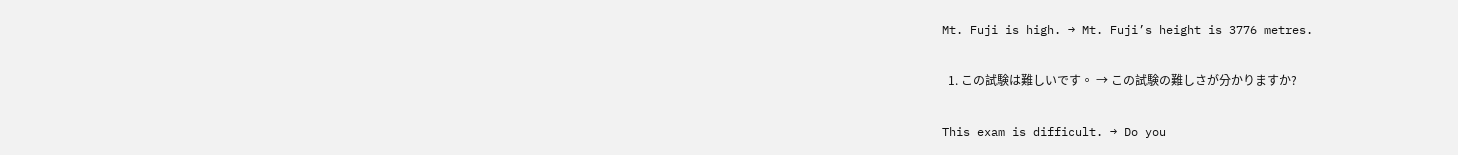Mt. Fuji is high. → Mt. Fuji’s height is 3776 metres.

  1. この試験は難しいです。 → この試験の難しさが分かりますか?

This exam is difficult. → Do you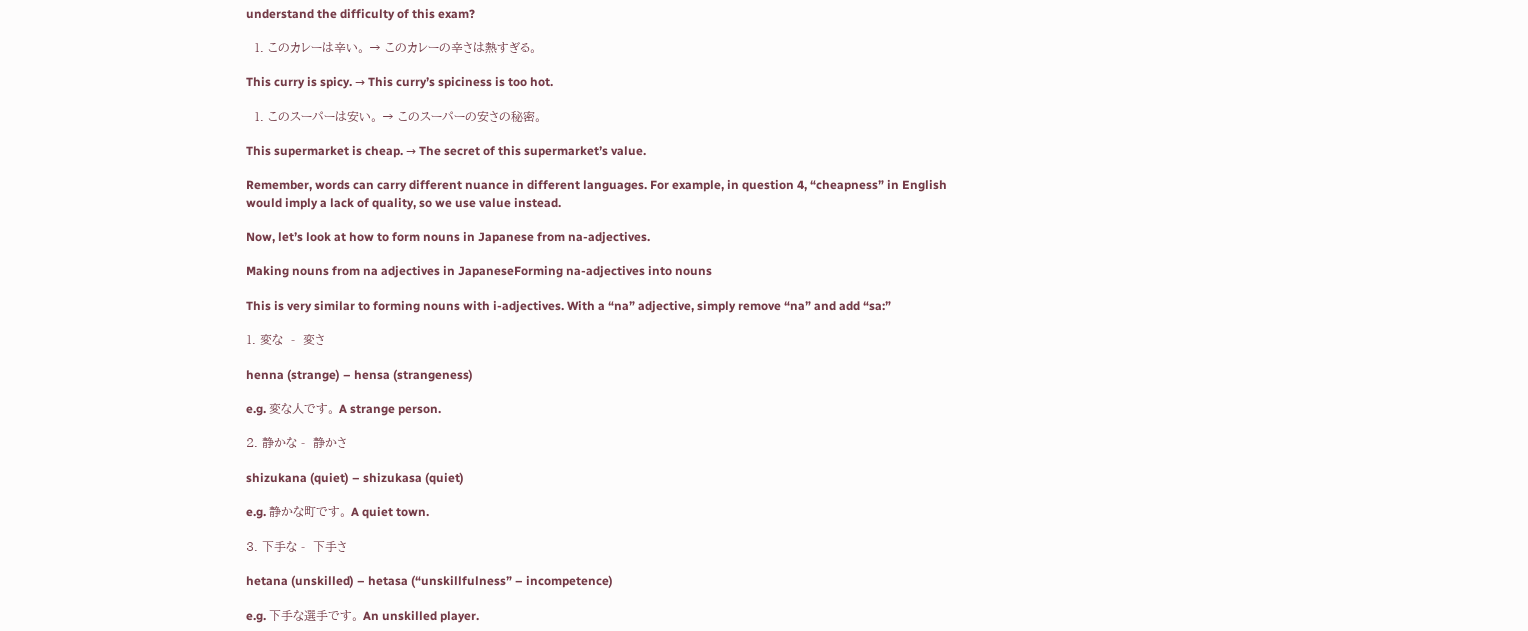understand the difficulty of this exam?

  1. このカレーは辛い。 → このカレーの辛さは熱すぎる。

This curry is spicy. → This curry’s spiciness is too hot.

  1. このスーパーは安い。 → このスーパーの安さの秘密。

This supermarket is cheap. → The secret of this supermarket’s value.

Remember, words can carry different nuance in different languages. For example, in question 4, “cheapness” in English would imply a lack of quality, so we use value instead.

Now, let’s look at how to form nouns in Japanese from na-adjectives.

Making nouns from na adjectives in JapaneseForming na-adjectives into nouns

This is very similar to forming nouns with i-adjectives. With a “na” adjective, simply remove “na” and add “sa:”

1. 変な  -  変さ

henna (strange) – hensa (strangeness)

e.g. 変な人です。 A strange person.

2. 静かな -  静かさ

shizukana (quiet) – shizukasa (quiet)

e.g. 静かな町です。 A quiet town.

3. 下手な -  下手さ

hetana (unskilled) – hetasa (“unskillfulness” – incompetence)

e.g. 下手な選手です。 An unskilled player.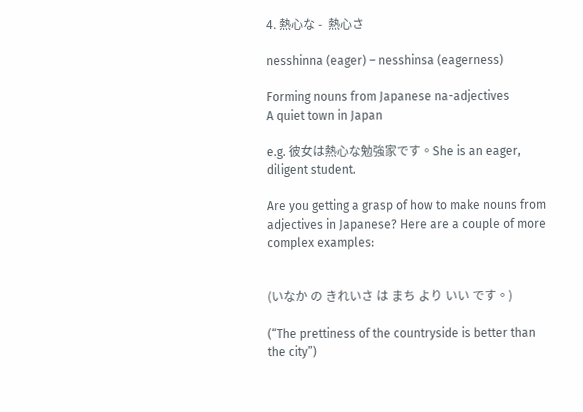4. 熱心な -  熱心さ

nesshinna (eager) – nesshinsa (eagerness)

Forming nouns from Japanese na-adjectives
A quiet town in Japan

e.g. 彼女は熱心な勉強家です。She is an eager, diligent student.

Are you getting a grasp of how to make nouns from adjectives in Japanese? Here are a couple of more complex examples:


(いなか の きれいさ は まち より いい です。)

(“The prettiness of the countryside is better than the city”)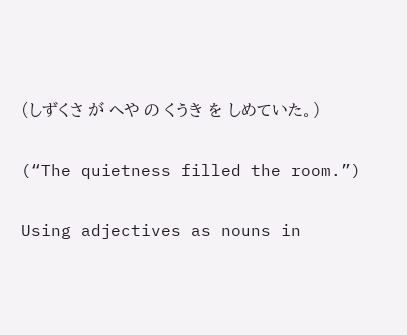(しずくさ が へや の くうき を しめていた。)

(“The quietness filled the room.”)

Using adjectives as nouns in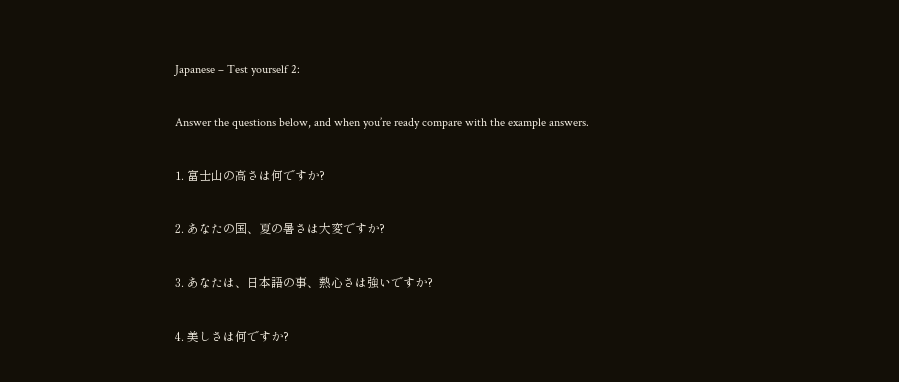Japanese – Test yourself 2:

Answer the questions below, and when you’re ready compare with the example answers.

1. 富士山の高さは何ですか?

2. あなたの国、夏の暑さは大変ですか?

3. あなたは、日本語の事、熱心さは強いですか?

4. 美しさは何ですか?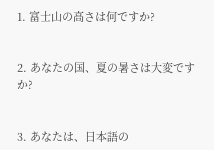1. 富士山の高さは何ですか?


2. あなたの国、夏の暑さは大変ですか?


3. あなたは、日本語の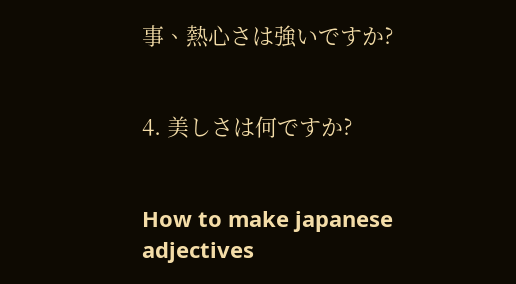事、熱心さは強いですか?


4. 美しさは何ですか?


How to make japanese adjectives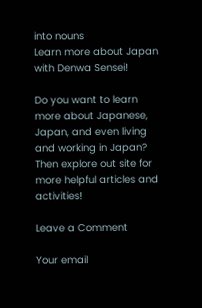into nouns
Learn more about Japan with Denwa Sensei!

Do you want to learn more about Japanese, Japan, and even living and working in Japan? Then explore out site for more helpful articles and activities!

Leave a Comment

Your email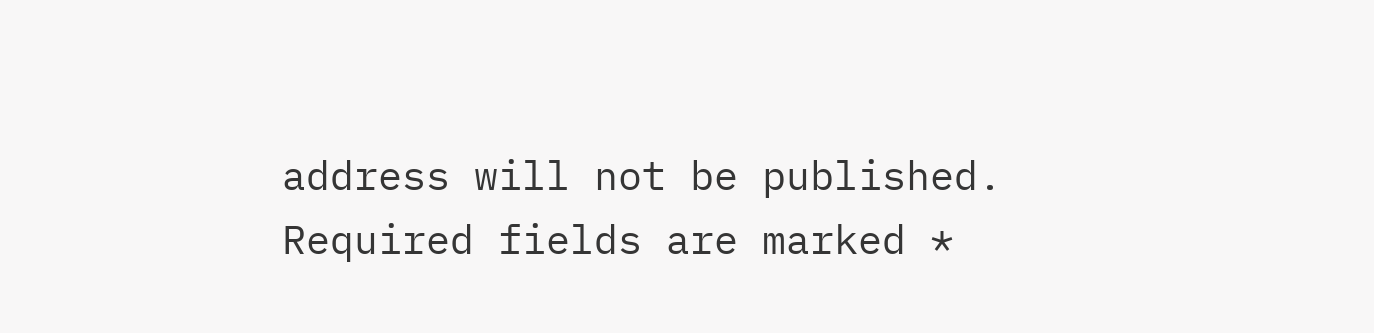address will not be published. Required fields are marked *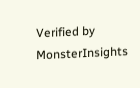Verified by MonsterInsights